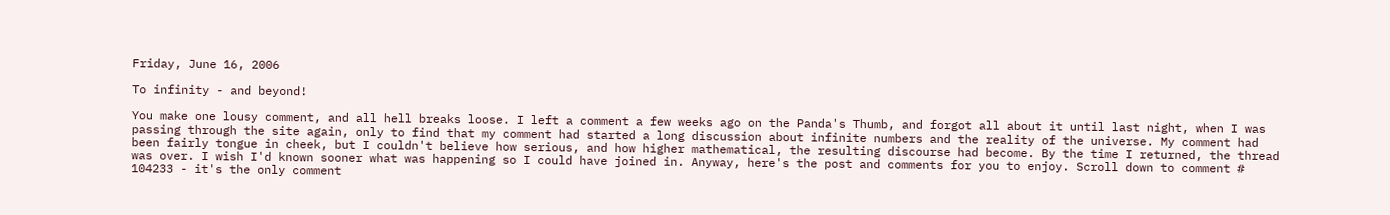Friday, June 16, 2006

To infinity - and beyond!

You make one lousy comment, and all hell breaks loose. I left a comment a few weeks ago on the Panda's Thumb, and forgot all about it until last night, when I was passing through the site again, only to find that my comment had started a long discussion about infinite numbers and the reality of the universe. My comment had been fairly tongue in cheek, but I couldn't believe how serious, and how higher mathematical, the resulting discourse had become. By the time I returned, the thread was over. I wish I'd known sooner what was happening so I could have joined in. Anyway, here's the post and comments for you to enjoy. Scroll down to comment # 104233 - it's the only comment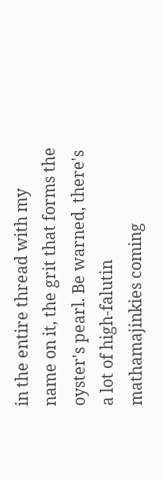in the entire thread with my name on it, the grit that forms the oyster's pearl. Be warned, there's a lot of high-falutin mathamajinkies coming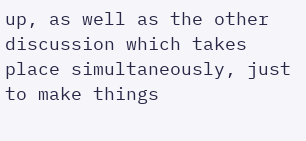up, as well as the other discussion which takes place simultaneously, just to make things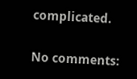complicated.

No comments: